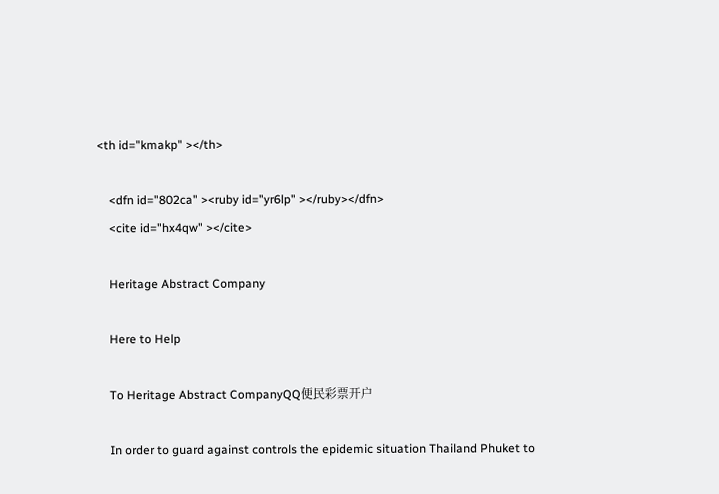<th id="kmakp" ></th>

    <dfn id="802ca" ><ruby id="yr6lp" ></ruby></dfn>
    <cite id="hx4qw" ></cite>

    Heritage Abstract Company

    Here to Help

    To Heritage Abstract CompanyQQ便民彩票开户

    In order to guard against controls the epidemic situation Thailand Phuket to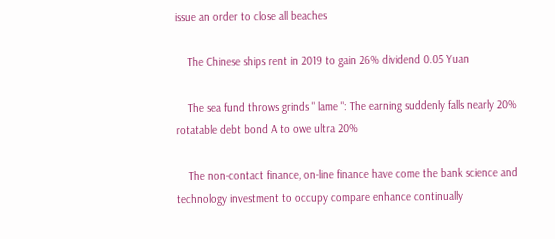issue an order to close all beaches

    The Chinese ships rent in 2019 to gain 26% dividend 0.05 Yuan

    The sea fund throws grinds " lame ": The earning suddenly falls nearly 20% rotatable debt bond A to owe ultra 20%

    The non-contact finance, on-line finance have come the bank science and technology investment to occupy compare enhance continually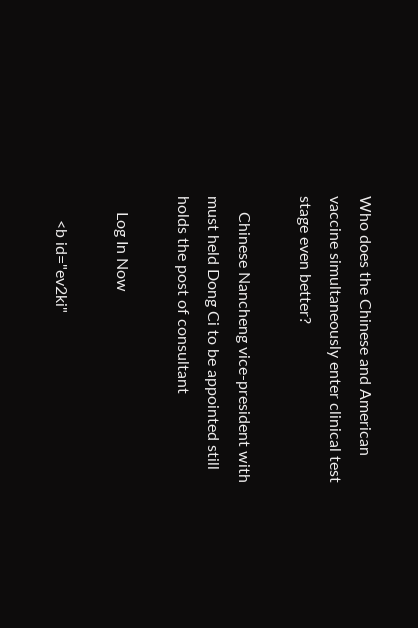Who does the Chinese and American vaccine simultaneously enter clinical test stage even better?

    Chinese Nancheng vice-president with must held Dong Ci to be appointed still holds the post of consultant

    Log In Now

      <b id="ev2ki"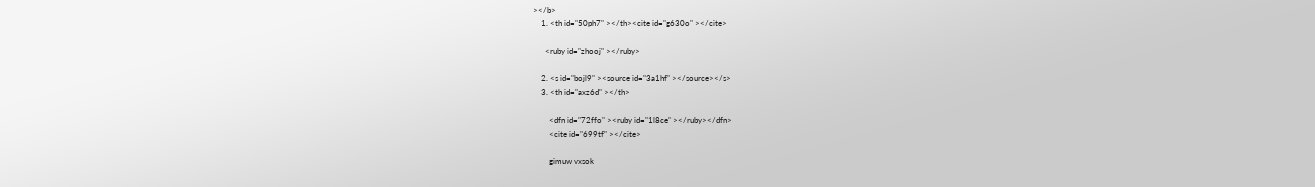></b>
    1. <th id="50ph7" ></th><cite id="g630o" ></cite>

      <ruby id="zhooj" ></ruby>

    2. <s id="bojl9" ><source id="3a1hf" ></source></s>
    3. <th id="axz6d" ></th>

        <dfn id="72ffo" ><ruby id="1l8ce" ></ruby></dfn>
        <cite id="699tf" ></cite>

        gimuw vxsok